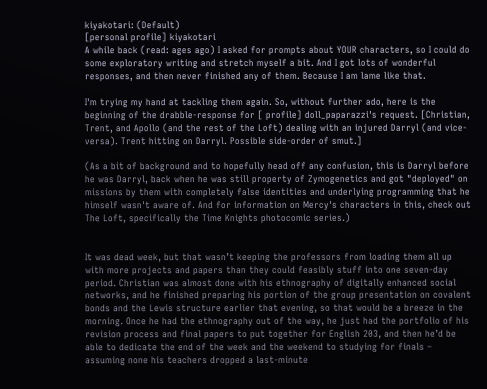kiyakotari: (Default)
[personal profile] kiyakotari
A while back (read: ages ago) I asked for prompts about YOUR characters, so I could do some exploratory writing and stretch myself a bit. And I got lots of wonderful responses, and then never finished any of them. Because I am lame like that.

I'm trying my hand at tackling them again. So, without further ado, here is the beginning of the drabble-response for [ profile] doll_paparazzi's request. [Christian, Trent, and Apollo (and the rest of the Loft) dealing with an injured Darryl (and vice-versa). Trent hitting on Darryl. Possible side-order of smut.]

(As a bit of background and to hopefully head off any confusion, this is Darryl before he was Darryl, back when he was still property of Zymogenetics and got "deployed" on missions by them with completely false identities and underlying programming that he himself wasn't aware of. And for information on Mercy's characters in this, check out The Loft, specifically the Time Knights photocomic series.)


It was dead week, but that wasn’t keeping the professors from loading them all up with more projects and papers than they could feasibly stuff into one seven-day period. Christian was almost done with his ethnography of digitally enhanced social networks, and he finished preparing his portion of the group presentation on covalent bonds and the Lewis structure earlier that evening, so that would be a breeze in the morning. Once he had the ethnography out of the way, he just had the portfolio of his revision process and final papers to put together for English 203, and then he’d be able to dedicate the end of the week and the weekend to studying for finals – assuming none his teachers dropped a last-minute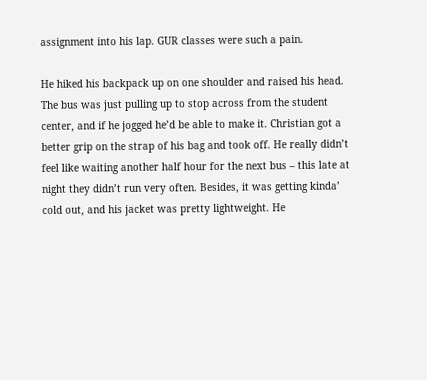assignment into his lap. GUR classes were such a pain.

He hiked his backpack up on one shoulder and raised his head. The bus was just pulling up to stop across from the student center, and if he jogged he’d be able to make it. Christian got a better grip on the strap of his bag and took off. He really didn’t feel like waiting another half hour for the next bus – this late at night they didn’t run very often. Besides, it was getting kinda’ cold out, and his jacket was pretty lightweight. He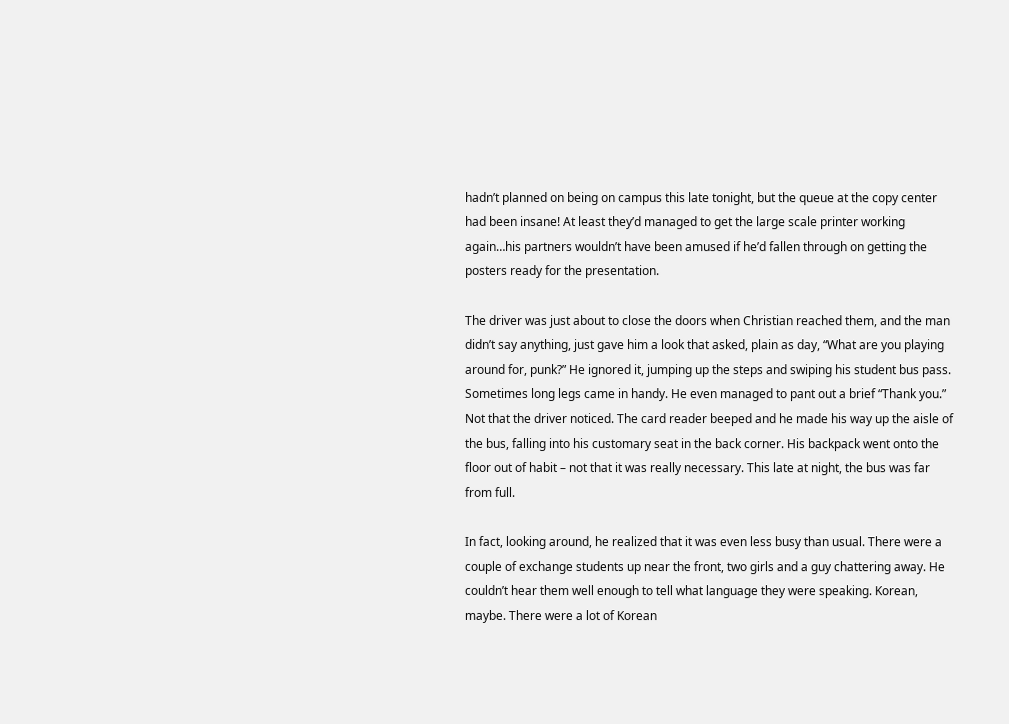hadn’t planned on being on campus this late tonight, but the queue at the copy center had been insane! At least they’d managed to get the large scale printer working again…his partners wouldn’t have been amused if he’d fallen through on getting the posters ready for the presentation.

The driver was just about to close the doors when Christian reached them, and the man didn’t say anything, just gave him a look that asked, plain as day, “What are you playing around for, punk?” He ignored it, jumping up the steps and swiping his student bus pass. Sometimes long legs came in handy. He even managed to pant out a brief “Thank you.” Not that the driver noticed. The card reader beeped and he made his way up the aisle of the bus, falling into his customary seat in the back corner. His backpack went onto the floor out of habit – not that it was really necessary. This late at night, the bus was far from full.

In fact, looking around, he realized that it was even less busy than usual. There were a couple of exchange students up near the front, two girls and a guy chattering away. He couldn’t hear them well enough to tell what language they were speaking. Korean, maybe. There were a lot of Korean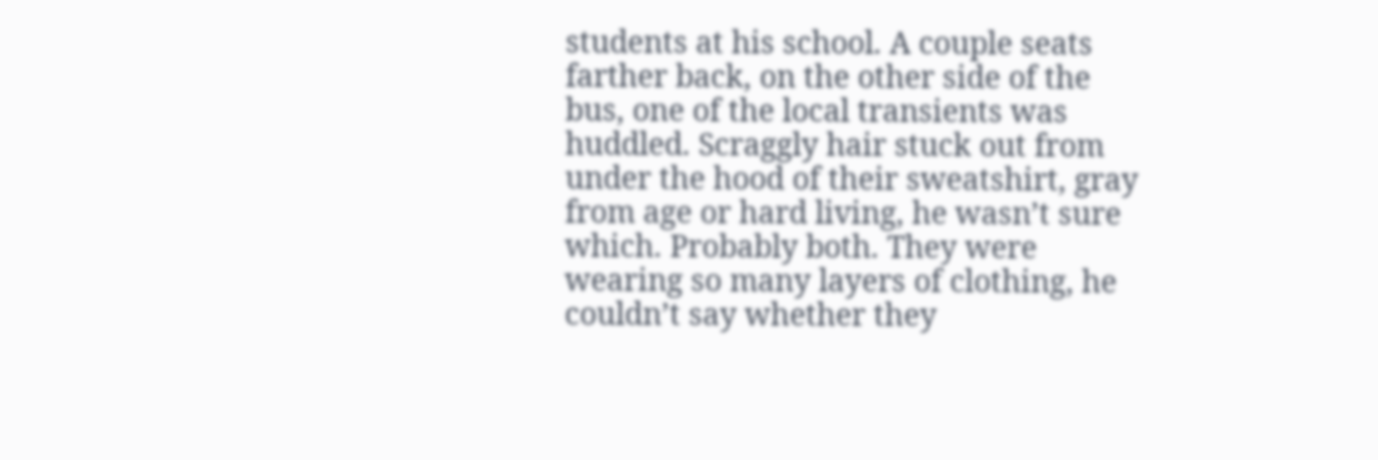students at his school. A couple seats farther back, on the other side of the bus, one of the local transients was huddled. Scraggly hair stuck out from under the hood of their sweatshirt, gray from age or hard living, he wasn’t sure which. Probably both. They were wearing so many layers of clothing, he couldn’t say whether they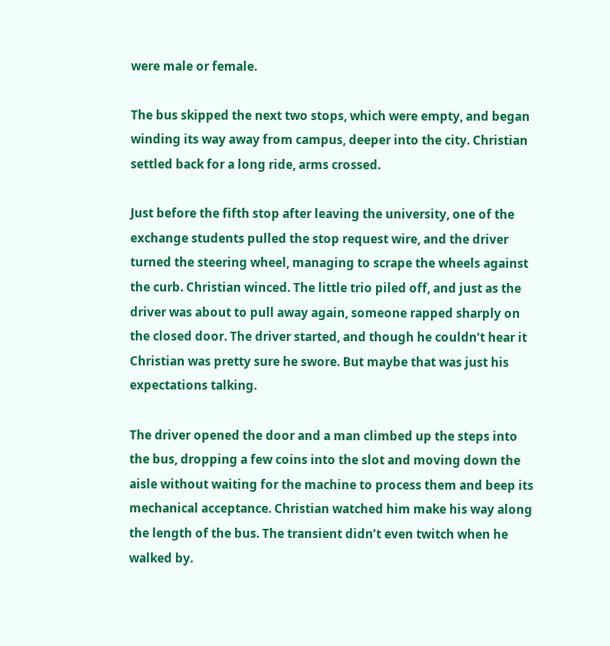were male or female.

The bus skipped the next two stops, which were empty, and began winding its way away from campus, deeper into the city. Christian settled back for a long ride, arms crossed.

Just before the fifth stop after leaving the university, one of the exchange students pulled the stop request wire, and the driver turned the steering wheel, managing to scrape the wheels against the curb. Christian winced. The little trio piled off, and just as the driver was about to pull away again, someone rapped sharply on the closed door. The driver started, and though he couldn’t hear it Christian was pretty sure he swore. But maybe that was just his expectations talking.

The driver opened the door and a man climbed up the steps into the bus, dropping a few coins into the slot and moving down the aisle without waiting for the machine to process them and beep its mechanical acceptance. Christian watched him make his way along the length of the bus. The transient didn’t even twitch when he walked by.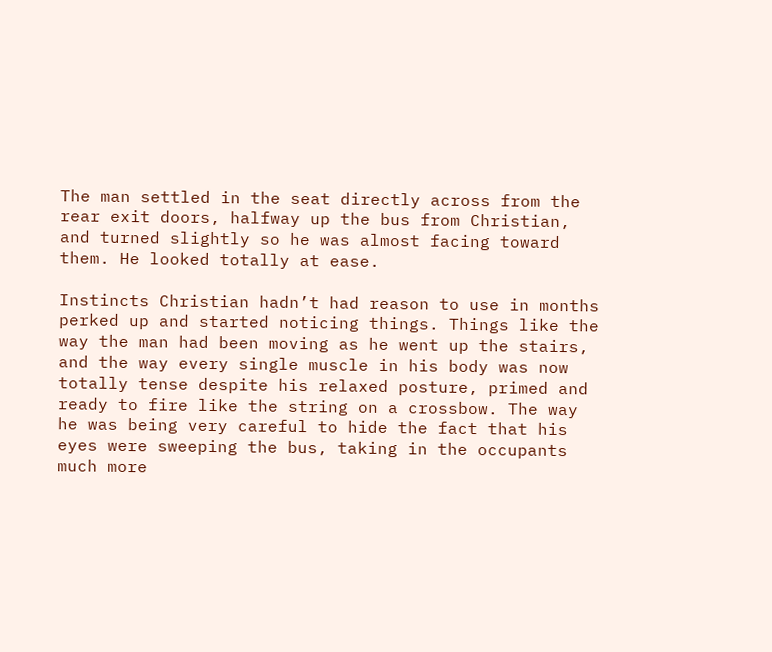The man settled in the seat directly across from the rear exit doors, halfway up the bus from Christian, and turned slightly so he was almost facing toward them. He looked totally at ease.

Instincts Christian hadn’t had reason to use in months perked up and started noticing things. Things like the way the man had been moving as he went up the stairs, and the way every single muscle in his body was now totally tense despite his relaxed posture, primed and ready to fire like the string on a crossbow. The way he was being very careful to hide the fact that his eyes were sweeping the bus, taking in the occupants much more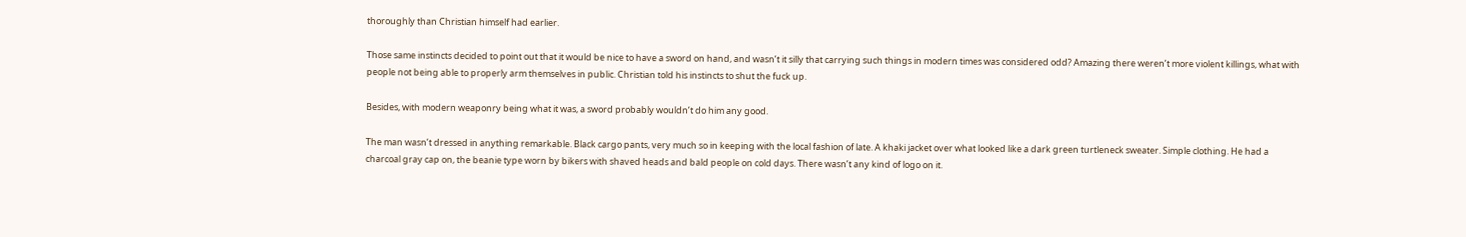thoroughly than Christian himself had earlier.

Those same instincts decided to point out that it would be nice to have a sword on hand, and wasn’t it silly that carrying such things in modern times was considered odd? Amazing there weren’t more violent killings, what with people not being able to properly arm themselves in public. Christian told his instincts to shut the fuck up.

Besides, with modern weaponry being what it was, a sword probably wouldn’t do him any good.

The man wasn’t dressed in anything remarkable. Black cargo pants, very much so in keeping with the local fashion of late. A khaki jacket over what looked like a dark green turtleneck sweater. Simple clothing. He had a charcoal gray cap on, the beanie type worn by bikers with shaved heads and bald people on cold days. There wasn’t any kind of logo on it.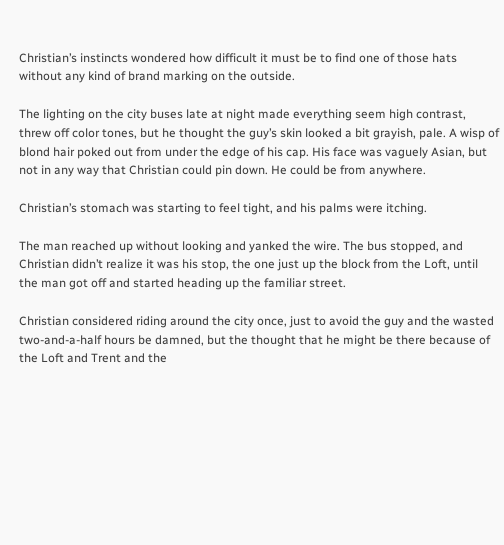Christian’s instincts wondered how difficult it must be to find one of those hats without any kind of brand marking on the outside.

The lighting on the city buses late at night made everything seem high contrast, threw off color tones, but he thought the guy’s skin looked a bit grayish, pale. A wisp of blond hair poked out from under the edge of his cap. His face was vaguely Asian, but not in any way that Christian could pin down. He could be from anywhere.

Christian’s stomach was starting to feel tight, and his palms were itching.

The man reached up without looking and yanked the wire. The bus stopped, and Christian didn’t realize it was his stop, the one just up the block from the Loft, until the man got off and started heading up the familiar street.

Christian considered riding around the city once, just to avoid the guy and the wasted two-and-a-half hours be damned, but the thought that he might be there because of the Loft and Trent and the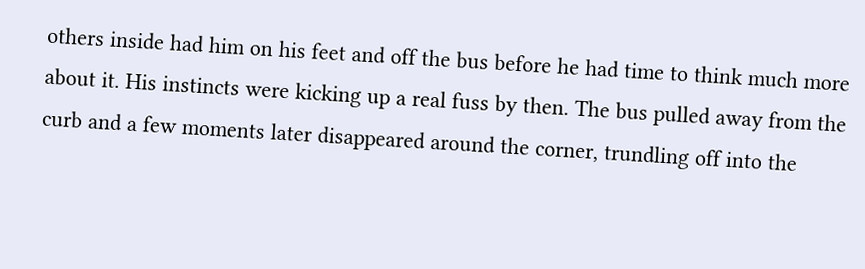others inside had him on his feet and off the bus before he had time to think much more about it. His instincts were kicking up a real fuss by then. The bus pulled away from the curb and a few moments later disappeared around the corner, trundling off into the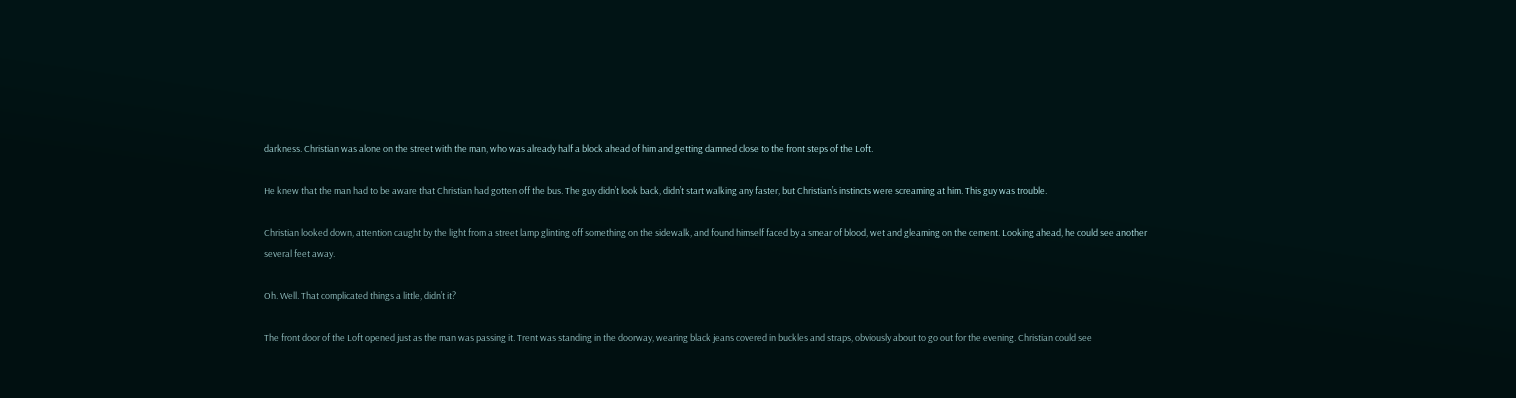darkness. Christian was alone on the street with the man, who was already half a block ahead of him and getting damned close to the front steps of the Loft.

He knew that the man had to be aware that Christian had gotten off the bus. The guy didn’t look back, didn’t start walking any faster, but Christian’s instincts were screaming at him. This guy was trouble.

Christian looked down, attention caught by the light from a street lamp glinting off something on the sidewalk, and found himself faced by a smear of blood, wet and gleaming on the cement. Looking ahead, he could see another several feet away.

Oh. Well. That complicated things a little, didn’t it?

The front door of the Loft opened just as the man was passing it. Trent was standing in the doorway, wearing black jeans covered in buckles and straps, obviously about to go out for the evening. Christian could see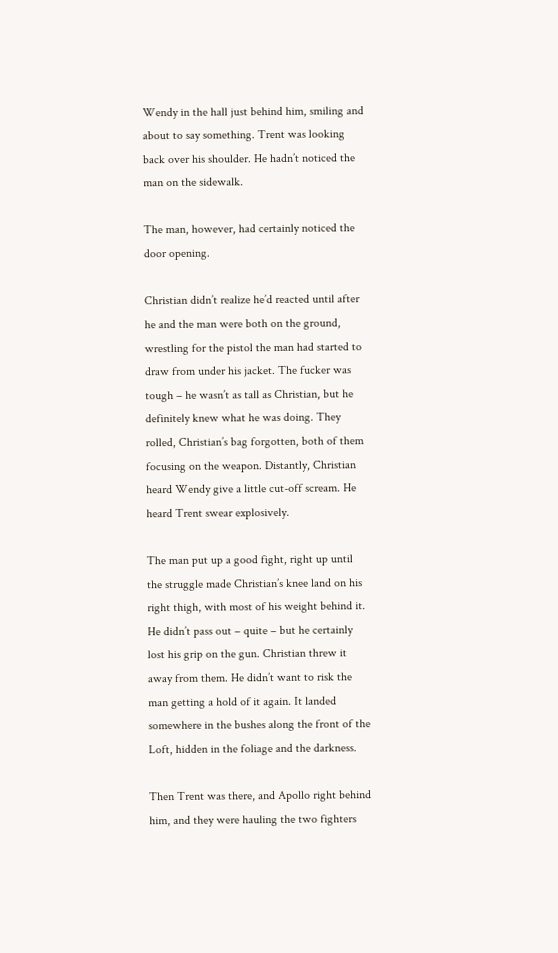Wendy in the hall just behind him, smiling and about to say something. Trent was looking back over his shoulder. He hadn’t noticed the man on the sidewalk.

The man, however, had certainly noticed the door opening.

Christian didn’t realize he’d reacted until after he and the man were both on the ground, wrestling for the pistol the man had started to draw from under his jacket. The fucker was tough – he wasn’t as tall as Christian, but he definitely knew what he was doing. They rolled, Christian’s bag forgotten, both of them focusing on the weapon. Distantly, Christian heard Wendy give a little cut-off scream. He heard Trent swear explosively.

The man put up a good fight, right up until the struggle made Christian’s knee land on his right thigh, with most of his weight behind it. He didn’t pass out – quite – but he certainly lost his grip on the gun. Christian threw it away from them. He didn’t want to risk the man getting a hold of it again. It landed somewhere in the bushes along the front of the Loft, hidden in the foliage and the darkness.

Then Trent was there, and Apollo right behind him, and they were hauling the two fighters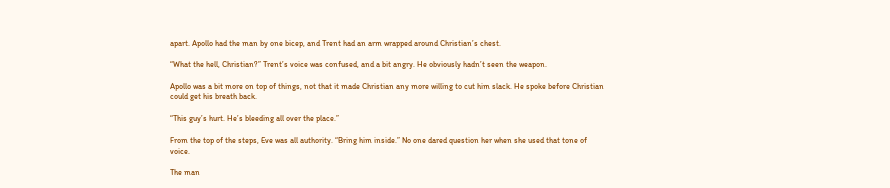apart. Apollo had the man by one bicep, and Trent had an arm wrapped around Christian’s chest.

“What the hell, Christian?” Trent’s voice was confused, and a bit angry. He obviously hadn’t seen the weapon.

Apollo was a bit more on top of things, not that it made Christian any more willing to cut him slack. He spoke before Christian could get his breath back.

“This guy’s hurt. He’s bleeding all over the place.”

From the top of the steps, Eve was all authority. “Bring him inside.” No one dared question her when she used that tone of voice.

The man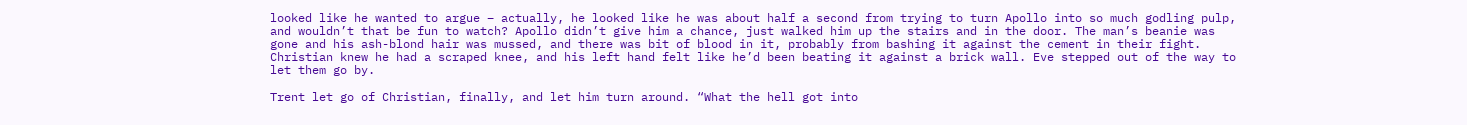looked like he wanted to argue – actually, he looked like he was about half a second from trying to turn Apollo into so much godling pulp, and wouldn’t that be fun to watch? Apollo didn’t give him a chance, just walked him up the stairs and in the door. The man’s beanie was gone and his ash-blond hair was mussed, and there was bit of blood in it, probably from bashing it against the cement in their fight. Christian knew he had a scraped knee, and his left hand felt like he’d been beating it against a brick wall. Eve stepped out of the way to let them go by.

Trent let go of Christian, finally, and let him turn around. “What the hell got into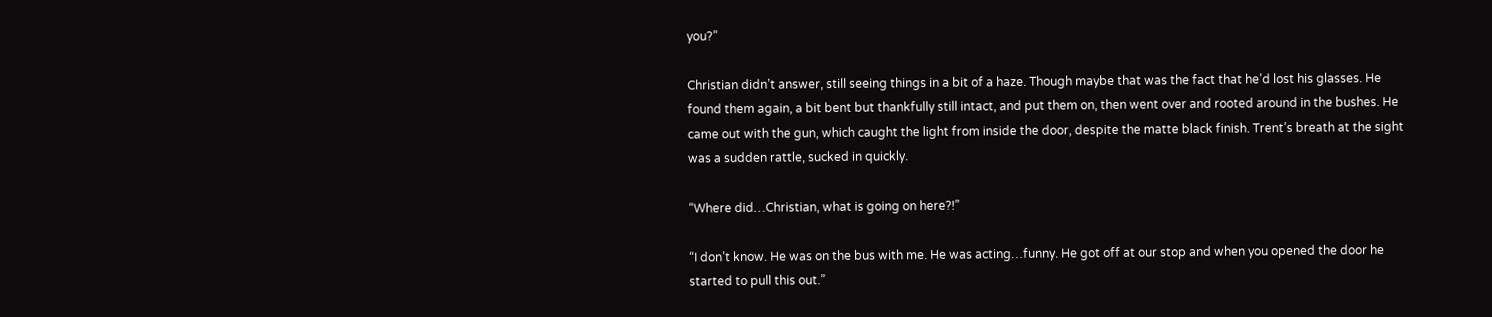you?”

Christian didn’t answer, still seeing things in a bit of a haze. Though maybe that was the fact that he’d lost his glasses. He found them again, a bit bent but thankfully still intact, and put them on, then went over and rooted around in the bushes. He came out with the gun, which caught the light from inside the door, despite the matte black finish. Trent’s breath at the sight was a sudden rattle, sucked in quickly.

“Where did…Christian, what is going on here?!”

“I don’t know. He was on the bus with me. He was acting…funny. He got off at our stop and when you opened the door he started to pull this out.”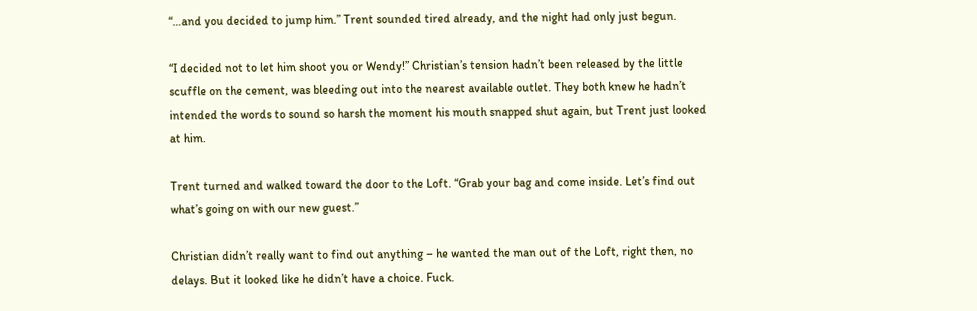“…and you decided to jump him.” Trent sounded tired already, and the night had only just begun.

“I decided not to let him shoot you or Wendy!” Christian’s tension hadn’t been released by the little scuffle on the cement, was bleeding out into the nearest available outlet. They both knew he hadn’t intended the words to sound so harsh the moment his mouth snapped shut again, but Trent just looked at him.

Trent turned and walked toward the door to the Loft. “Grab your bag and come inside. Let’s find out what’s going on with our new guest.”

Christian didn’t really want to find out anything – he wanted the man out of the Loft, right then, no delays. But it looked like he didn’t have a choice. Fuck.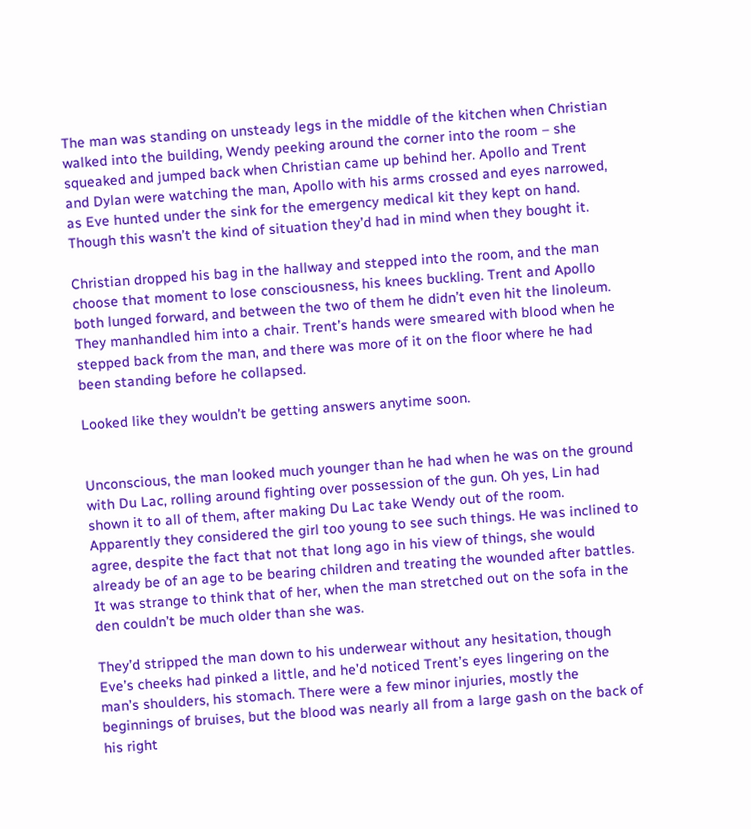The man was standing on unsteady legs in the middle of the kitchen when Christian walked into the building, Wendy peeking around the corner into the room – she squeaked and jumped back when Christian came up behind her. Apollo and Trent and Dylan were watching the man, Apollo with his arms crossed and eyes narrowed, as Eve hunted under the sink for the emergency medical kit they kept on hand. Though this wasn’t the kind of situation they’d had in mind when they bought it.

Christian dropped his bag in the hallway and stepped into the room, and the man choose that moment to lose consciousness, his knees buckling. Trent and Apollo both lunged forward, and between the two of them he didn’t even hit the linoleum. They manhandled him into a chair. Trent’s hands were smeared with blood when he stepped back from the man, and there was more of it on the floor where he had been standing before he collapsed.

Looked like they wouldn’t be getting answers anytime soon.


Unconscious, the man looked much younger than he had when he was on the ground with Du Lac, rolling around fighting over possession of the gun. Oh yes, Lin had shown it to all of them, after making Du Lac take Wendy out of the room. Apparently they considered the girl too young to see such things. He was inclined to agree, despite the fact that not that long ago in his view of things, she would already be of an age to be bearing children and treating the wounded after battles. It was strange to think that of her, when the man stretched out on the sofa in the den couldn’t be much older than she was.

They’d stripped the man down to his underwear without any hesitation, though Eve’s cheeks had pinked a little, and he’d noticed Trent’s eyes lingering on the man’s shoulders, his stomach. There were a few minor injuries, mostly the beginnings of bruises, but the blood was nearly all from a large gash on the back of his right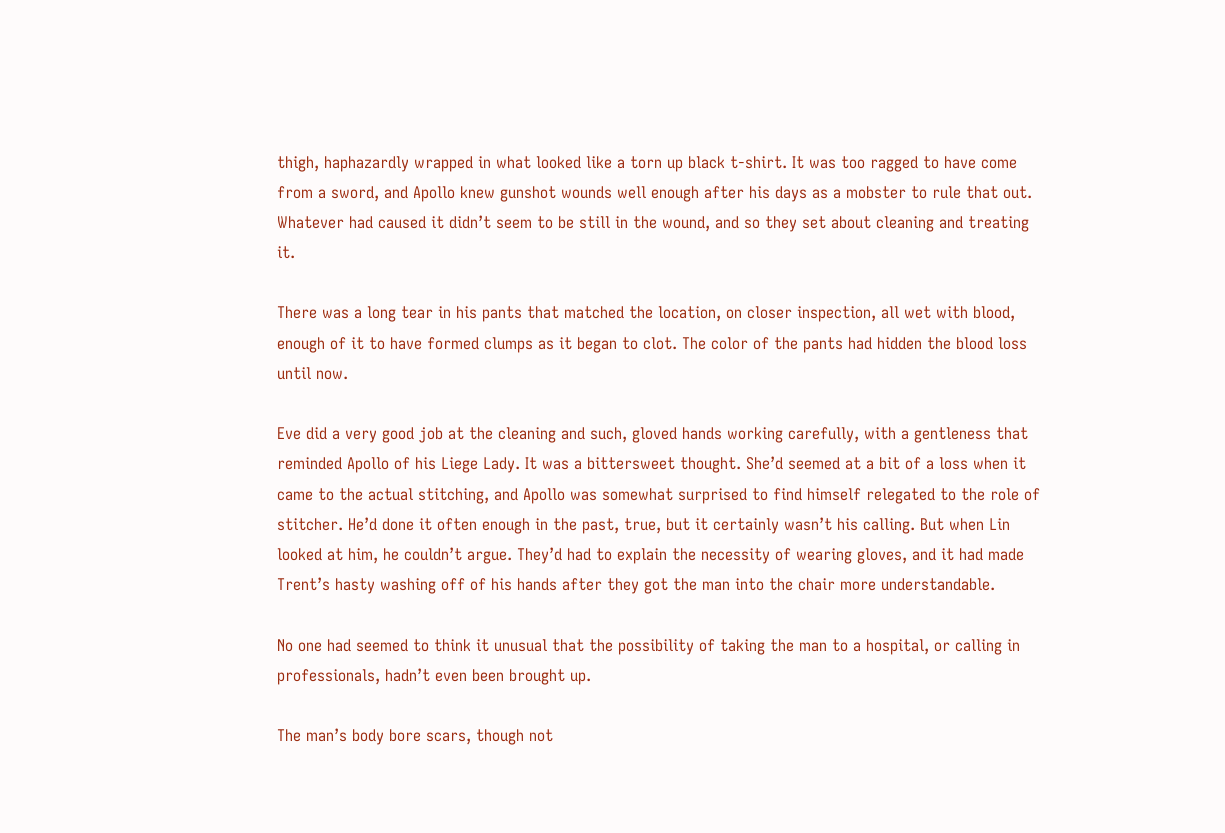thigh, haphazardly wrapped in what looked like a torn up black t-shirt. It was too ragged to have come from a sword, and Apollo knew gunshot wounds well enough after his days as a mobster to rule that out. Whatever had caused it didn’t seem to be still in the wound, and so they set about cleaning and treating it.

There was a long tear in his pants that matched the location, on closer inspection, all wet with blood, enough of it to have formed clumps as it began to clot. The color of the pants had hidden the blood loss until now.

Eve did a very good job at the cleaning and such, gloved hands working carefully, with a gentleness that reminded Apollo of his Liege Lady. It was a bittersweet thought. She’d seemed at a bit of a loss when it came to the actual stitching, and Apollo was somewhat surprised to find himself relegated to the role of stitcher. He’d done it often enough in the past, true, but it certainly wasn’t his calling. But when Lin looked at him, he couldn’t argue. They’d had to explain the necessity of wearing gloves, and it had made Trent’s hasty washing off of his hands after they got the man into the chair more understandable.

No one had seemed to think it unusual that the possibility of taking the man to a hospital, or calling in professionals, hadn’t even been brought up.

The man’s body bore scars, though not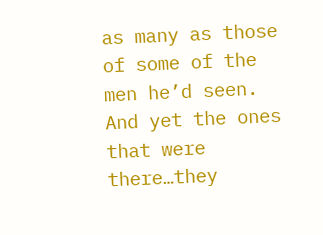as many as those of some of the men he’d seen. And yet the ones that were there…they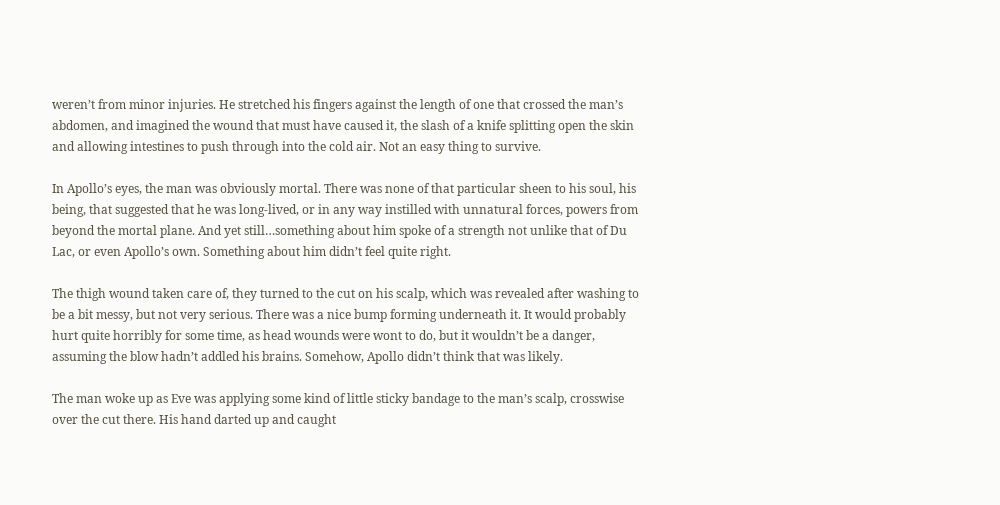weren’t from minor injuries. He stretched his fingers against the length of one that crossed the man’s abdomen, and imagined the wound that must have caused it, the slash of a knife splitting open the skin and allowing intestines to push through into the cold air. Not an easy thing to survive.

In Apollo’s eyes, the man was obviously mortal. There was none of that particular sheen to his soul, his being, that suggested that he was long-lived, or in any way instilled with unnatural forces, powers from beyond the mortal plane. And yet still…something about him spoke of a strength not unlike that of Du Lac, or even Apollo’s own. Something about him didn’t feel quite right.

The thigh wound taken care of, they turned to the cut on his scalp, which was revealed after washing to be a bit messy, but not very serious. There was a nice bump forming underneath it. It would probably hurt quite horribly for some time, as head wounds were wont to do, but it wouldn’t be a danger, assuming the blow hadn’t addled his brains. Somehow, Apollo didn’t think that was likely.

The man woke up as Eve was applying some kind of little sticky bandage to the man’s scalp, crosswise over the cut there. His hand darted up and caught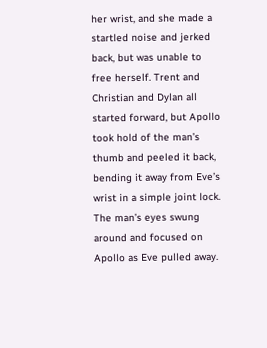her wrist, and she made a startled noise and jerked back, but was unable to free herself. Trent and Christian and Dylan all started forward, but Apollo took hold of the man’s thumb and peeled it back, bending it away from Eve’s wrist in a simple joint lock. The man’s eyes swung around and focused on Apollo as Eve pulled away.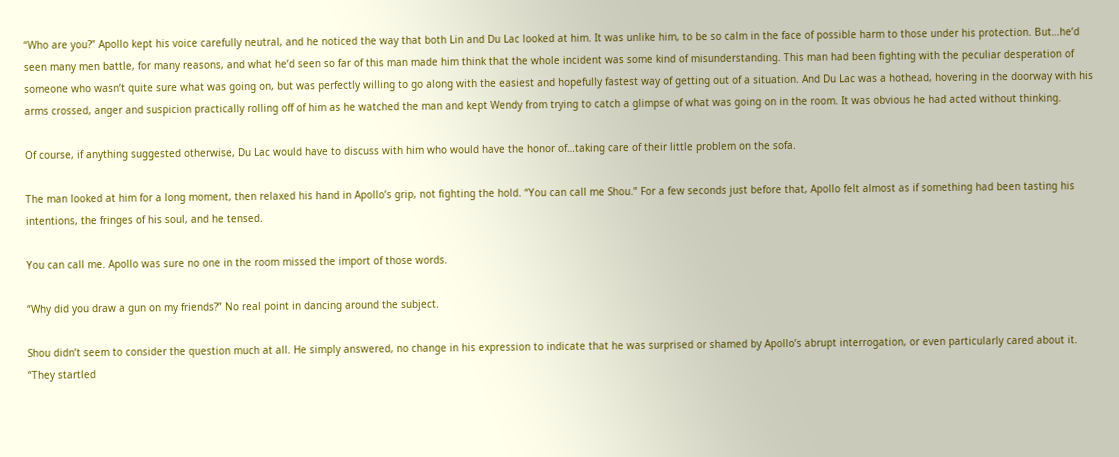“Who are you?” Apollo kept his voice carefully neutral, and he noticed the way that both Lin and Du Lac looked at him. It was unlike him, to be so calm in the face of possible harm to those under his protection. But…he’d seen many men battle, for many reasons, and what he’d seen so far of this man made him think that the whole incident was some kind of misunderstanding. This man had been fighting with the peculiar desperation of someone who wasn’t quite sure what was going on, but was perfectly willing to go along with the easiest and hopefully fastest way of getting out of a situation. And Du Lac was a hothead, hovering in the doorway with his arms crossed, anger and suspicion practically rolling off of him as he watched the man and kept Wendy from trying to catch a glimpse of what was going on in the room. It was obvious he had acted without thinking.

Of course, if anything suggested otherwise, Du Lac would have to discuss with him who would have the honor of…taking care of their little problem on the sofa.

The man looked at him for a long moment, then relaxed his hand in Apollo’s grip, not fighting the hold. “You can call me Shou.” For a few seconds just before that, Apollo felt almost as if something had been tasting his intentions, the fringes of his soul, and he tensed.

You can call me. Apollo was sure no one in the room missed the import of those words.

“Why did you draw a gun on my friends?” No real point in dancing around the subject.

Shou didn’t seem to consider the question much at all. He simply answered, no change in his expression to indicate that he was surprised or shamed by Apollo’s abrupt interrogation, or even particularly cared about it. “They startled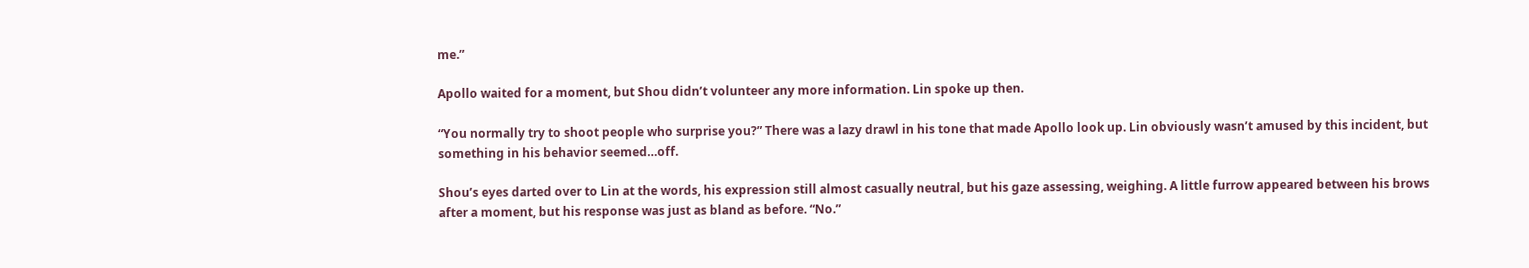me.”

Apollo waited for a moment, but Shou didn’t volunteer any more information. Lin spoke up then.

“You normally try to shoot people who surprise you?” There was a lazy drawl in his tone that made Apollo look up. Lin obviously wasn’t amused by this incident, but something in his behavior seemed…off.

Shou’s eyes darted over to Lin at the words, his expression still almost casually neutral, but his gaze assessing, weighing. A little furrow appeared between his brows after a moment, but his response was just as bland as before. “No.”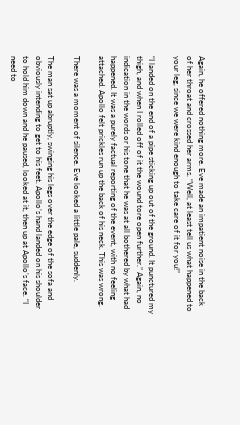Again, he offered nothing more. Eve made an impatient noise in the back of her throat and crossed her arms. “Well, at least tell us what happened to your leg, since we were kind enough to take care of it for you!”

“I landed on the end of a pipe sticking up out of the ground. It punctured my thigh, and when I rolled off of it the wound tore open further.” Again, no indication in the words or his tone that he was at all bothered by what had happened. It was a purely factual reporting of the event, with no feeling attached. Apollo felt prickles run up the back of his neck. This was wrong.

There was a moment of silence. Eve looked a little pale, suddenly.

The man sat up abruptly, swinging his legs over the edge of the sofa and obviously intending to get to his feet. Apollo’s hand landed on his shoulder to hold him down and he paused, looked at it, then up at Apollo’s face. “I need to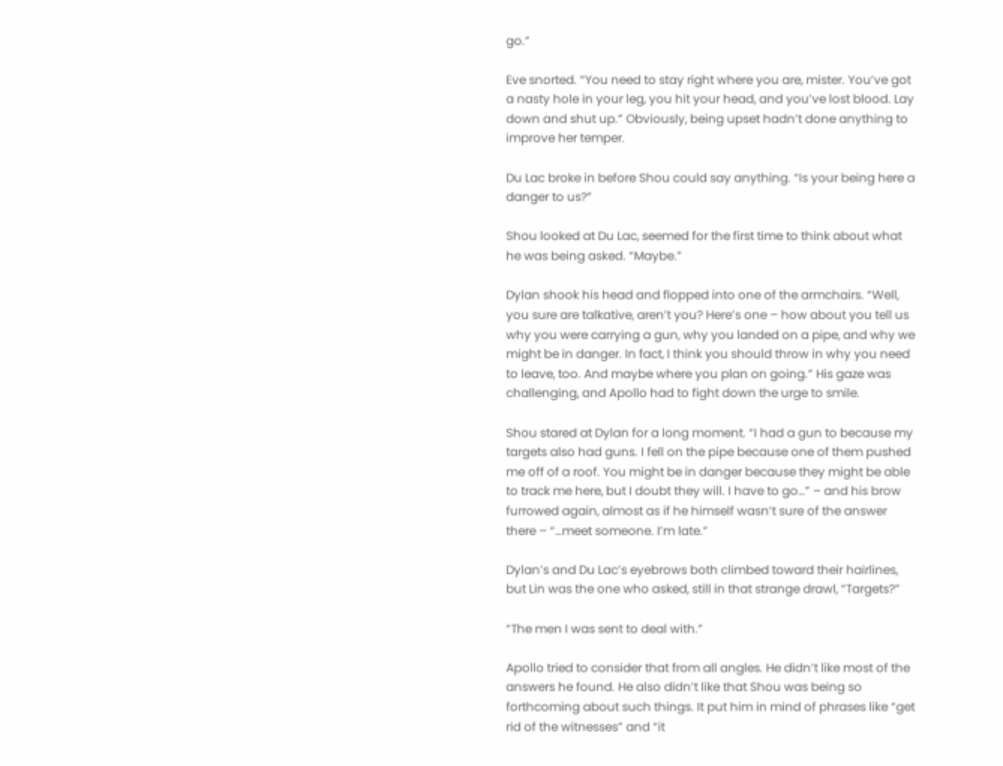go.”

Eve snorted. “You need to stay right where you are, mister. You’ve got a nasty hole in your leg, you hit your head, and you’ve lost blood. Lay down and shut up.” Obviously, being upset hadn’t done anything to improve her temper.

Du Lac broke in before Shou could say anything. “Is your being here a danger to us?”

Shou looked at Du Lac, seemed for the first time to think about what he was being asked. “Maybe.”

Dylan shook his head and flopped into one of the armchairs. “Well, you sure are talkative, aren’t you? Here’s one – how about you tell us why you were carrying a gun, why you landed on a pipe, and why we might be in danger. In fact, I think you should throw in why you need to leave, too. And maybe where you plan on going.” His gaze was challenging, and Apollo had to fight down the urge to smile.

Shou stared at Dylan for a long moment. “I had a gun to because my targets also had guns. I fell on the pipe because one of them pushed me off of a roof. You might be in danger because they might be able to track me here, but I doubt they will. I have to go…” – and his brow furrowed again, almost as if he himself wasn’t sure of the answer there – “…meet someone. I’m late.”

Dylan’s and Du Lac’s eyebrows both climbed toward their hairlines, but Lin was the one who asked, still in that strange drawl, “Targets?”

“The men I was sent to deal with.”

Apollo tried to consider that from all angles. He didn’t like most of the answers he found. He also didn’t like that Shou was being so forthcoming about such things. It put him in mind of phrases like “get rid of the witnesses” and “it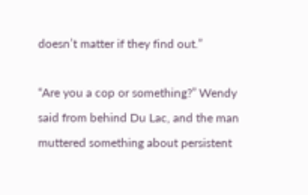doesn’t matter if they find out.”

“Are you a cop or something?” Wendy said from behind Du Lac, and the man muttered something about persistent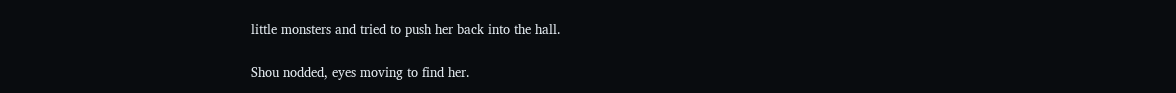little monsters and tried to push her back into the hall.

Shou nodded, eyes moving to find her.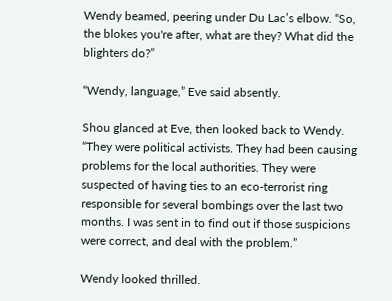Wendy beamed, peering under Du Lac’s elbow. “So, the blokes you're after, what are they? What did the blighters do?”

“Wendy, language,” Eve said absently.

Shou glanced at Eve, then looked back to Wendy. “They were political activists. They had been causing problems for the local authorities. They were suspected of having ties to an eco-terrorist ring responsible for several bombings over the last two months. I was sent in to find out if those suspicions were correct, and deal with the problem.”

Wendy looked thrilled.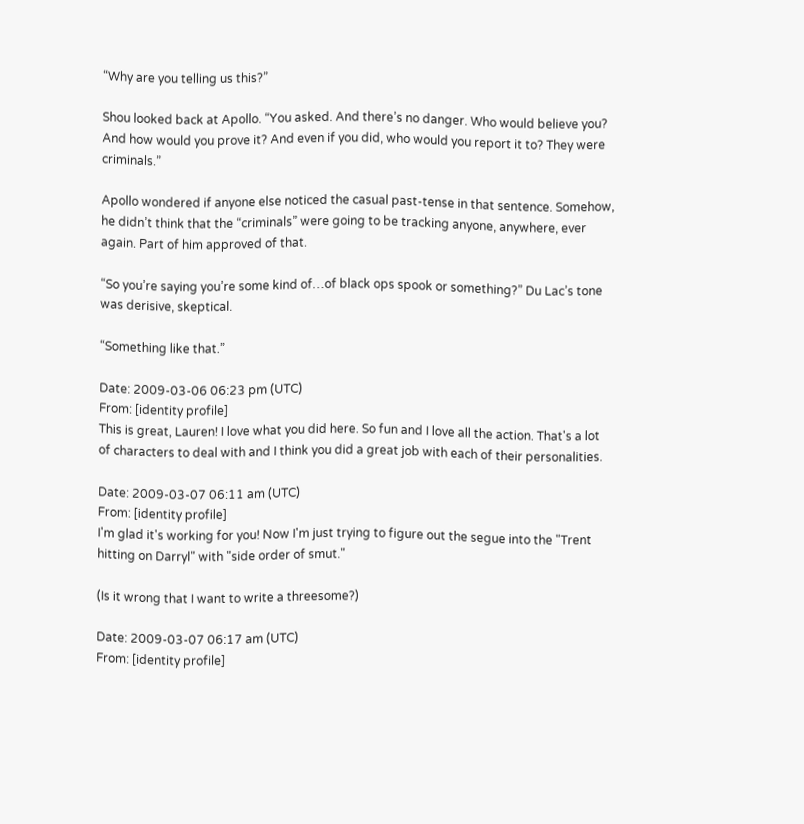“Why are you telling us this?”

Shou looked back at Apollo. “You asked. And there’s no danger. Who would believe you? And how would you prove it? And even if you did, who would you report it to? They were criminals.”

Apollo wondered if anyone else noticed the casual past-tense in that sentence. Somehow, he didn’t think that the “criminals” were going to be tracking anyone, anywhere, ever again. Part of him approved of that.

“So you’re saying you’re some kind of…of black ops spook or something?” Du Lac’s tone was derisive, skeptical.

“Something like that.”

Date: 2009-03-06 06:23 pm (UTC)
From: [identity profile]
This is great, Lauren! I love what you did here. So fun and I love all the action. That's a lot of characters to deal with and I think you did a great job with each of their personalities.

Date: 2009-03-07 06:11 am (UTC)
From: [identity profile]
I'm glad it's working for you! Now I'm just trying to figure out the segue into the "Trent hitting on Darryl" with "side order of smut."

(Is it wrong that I want to write a threesome?)

Date: 2009-03-07 06:17 am (UTC)
From: [identity profile]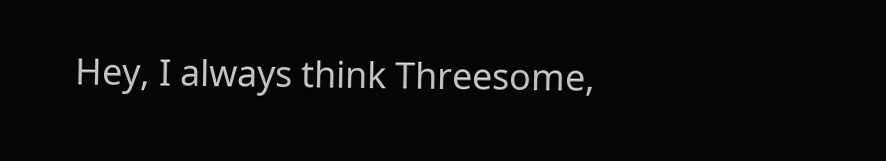Hey, I always think Threesome,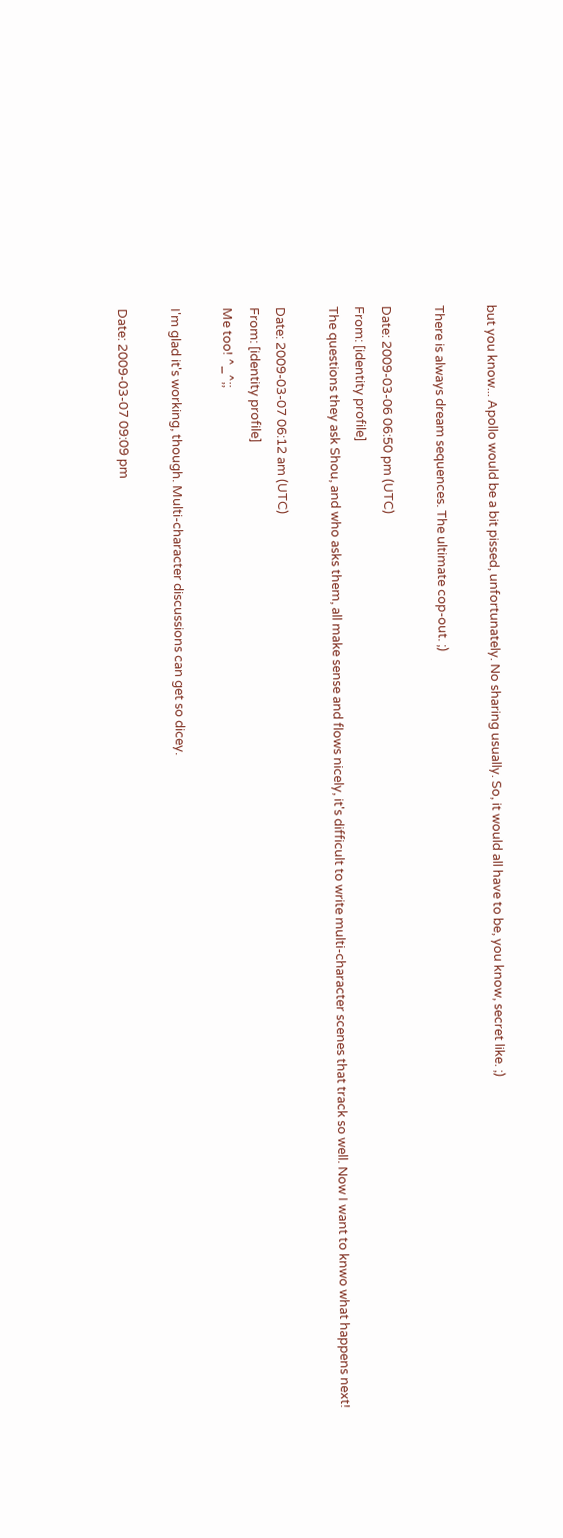but you know... Apollo would be a bit pissed, unfortunately. No sharing usually. So, it would all have to be, you know, secret like. ;)

There is always dream sequences. The ultimate cop-out. ;)

Date: 2009-03-06 06:50 pm (UTC)
From: [identity profile]
The questions they ask Shou, and who asks them, all make sense and flows nicely, it's difficult to write multi-character scenes that track so well. Now I want to knwo what happens next!

Date: 2009-03-07 06:12 am (UTC)
From: [identity profile]
Me too! ^_^;;

I'm glad it's working, though. Multi-character discussions can get so dicey.

Date: 2009-03-07 09:09 pm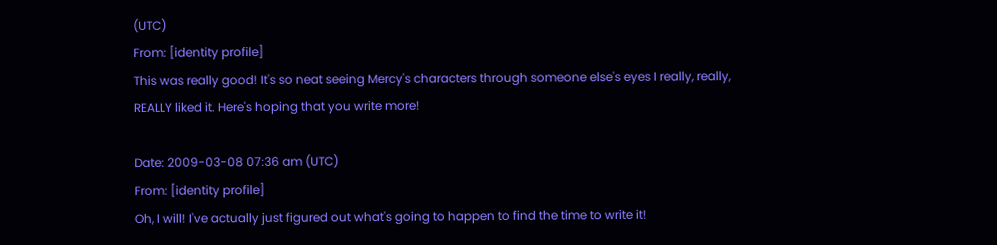(UTC)
From: [identity profile]
This was really good! It's so neat seeing Mercy's characters through someone else's eyes I really, really, REALLY liked it. Here's hoping that you write more!

Date: 2009-03-08 07:36 am (UTC)
From: [identity profile]
Oh, I will! I've actually just figured out what's going to happen to find the time to write it!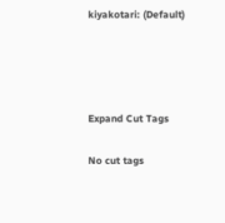kiyakotari: (Default)




Expand Cut Tags

No cut tags